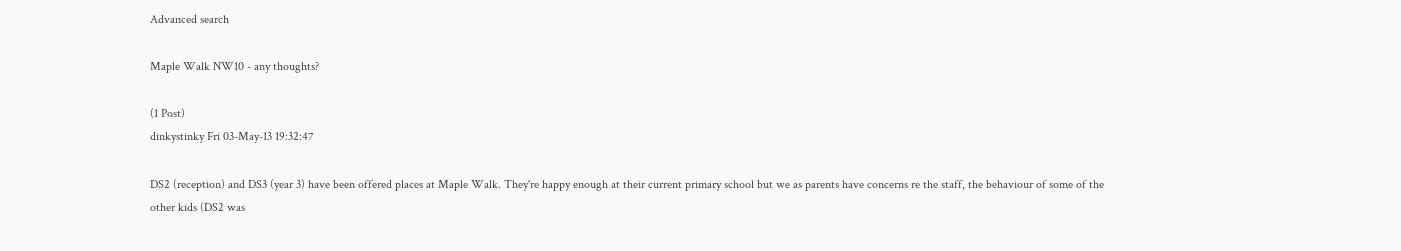Advanced search

Maple Walk NW10 - any thoughts?

(1 Post)
dinkystinky Fri 03-May-13 19:32:47

DS2 (reception) and DS3 (year 3) have been offered places at Maple Walk. They're happy enough at their current primary school but we as parents have concerns re the staff, the behaviour of some of the other kids (DS2 was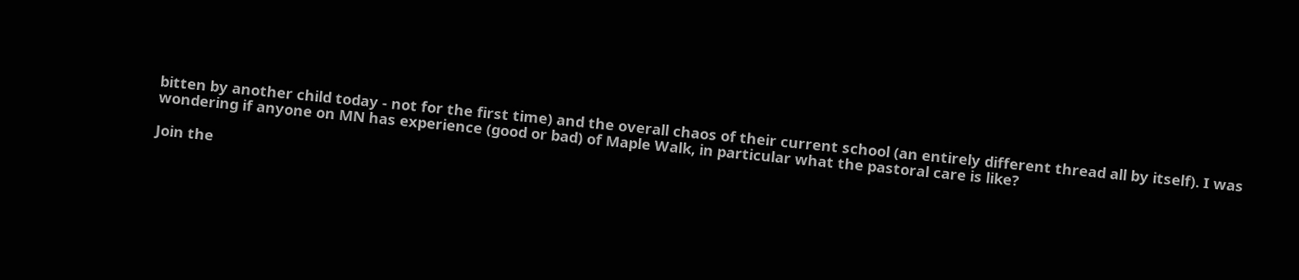bitten by another child today - not for the first time) and the overall chaos of their current school (an entirely different thread all by itself). I was wondering if anyone on MN has experience (good or bad) of Maple Walk, in particular what the pastoral care is like?

Join the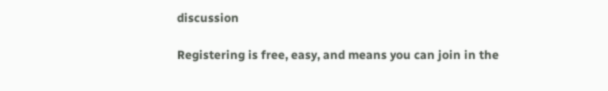discussion

Registering is free, easy, and means you can join in the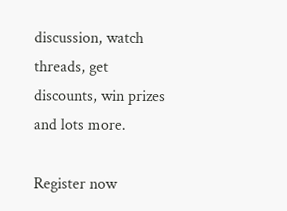discussion, watch threads, get discounts, win prizes and lots more.

Register now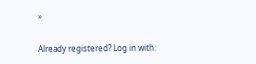»

Already registered? Log in with: